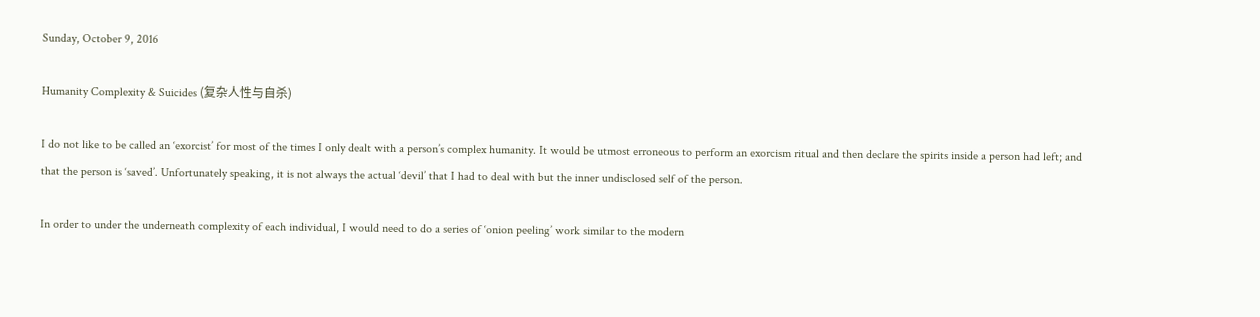Sunday, October 9, 2016

Humanity Complexity & Suicides (复杂人性与自杀)

I do not like to be called an ‘exorcist’ for most of the times I only dealt with a person’s complex humanity. It would be utmost erroneous to perform an exorcism ritual and then declare the spirits inside a person had left; and that the person is ‘saved’. Unfortunately speaking, it is not always the actual ‘devil’ that I had to deal with but the inner undisclosed self of the person.

In order to under the underneath complexity of each individual, I would need to do a series of ‘onion peeling’ work similar to the modern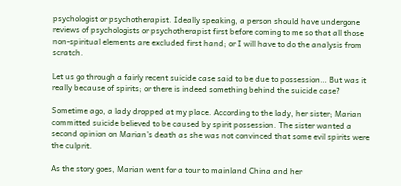psychologist or psychotherapist. Ideally speaking, a person should have undergone reviews of psychologists or psychotherapist first before coming to me so that all those non-spiritual elements are excluded first hand; or I will have to do the analysis from scratch.

Let us go through a fairly recent suicide case said to be due to possession… But was it really because of spirits; or there is indeed something behind the suicide case?

Sometime ago, a lady dropped at my place. According to the lady, her sister; Marian committed suicide believed to be caused by spirit possession. The sister wanted a second opinion on Marian’s death as she was not convinced that some evil spirits were the culprit.

As the story goes, Marian went for a tour to mainland China and her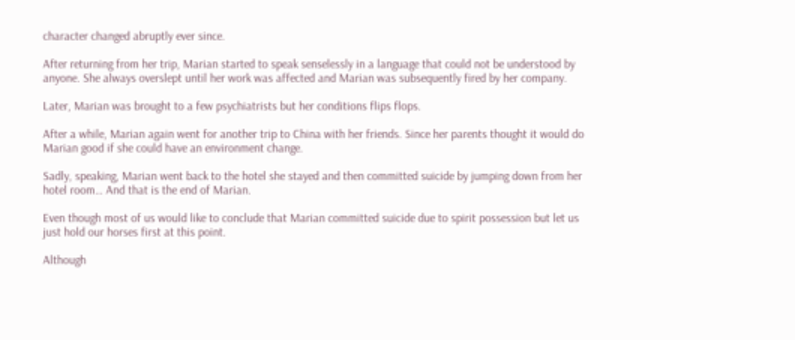character changed abruptly ever since.

After returning from her trip, Marian started to speak senselessly in a language that could not be understood by anyone. She always overslept until her work was affected and Marian was subsequently fired by her company.

Later, Marian was brought to a few psychiatrists but her conditions flips flops.

After a while, Marian again went for another trip to China with her friends. Since her parents thought it would do Marian good if she could have an environment change.

Sadly, speaking, Marian went back to the hotel she stayed and then committed suicide by jumping down from her hotel room… And that is the end of Marian.

Even though most of us would like to conclude that Marian committed suicide due to spirit possession but let us just hold our horses first at this point.

Although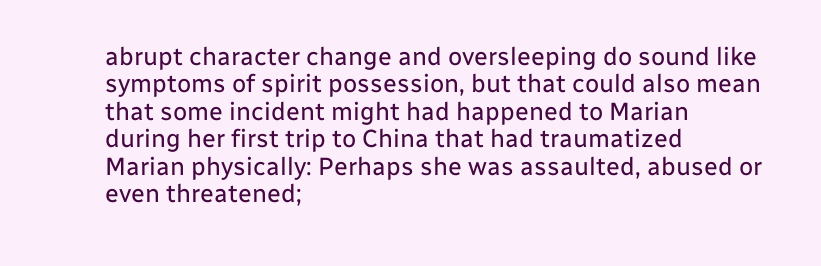abrupt character change and oversleeping do sound like symptoms of spirit possession, but that could also mean that some incident might had happened to Marian during her first trip to China that had traumatized Marian physically: Perhaps she was assaulted, abused or even threatened;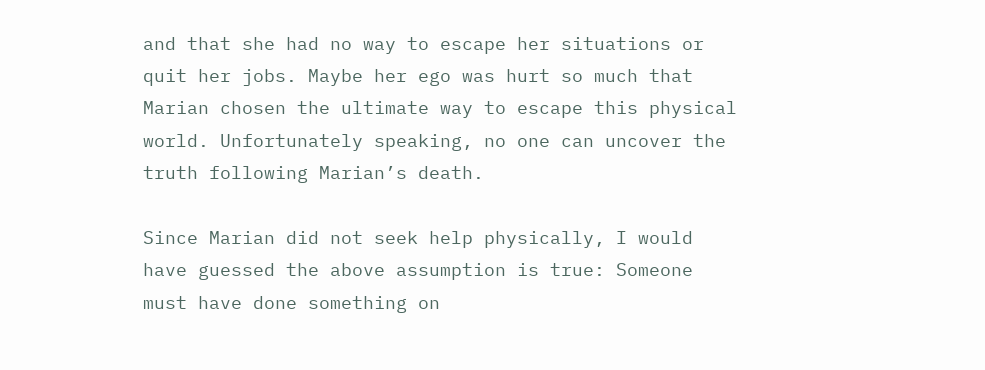and that she had no way to escape her situations or quit her jobs. Maybe her ego was hurt so much that Marian chosen the ultimate way to escape this physical world. Unfortunately speaking, no one can uncover the truth following Marian’s death.

Since Marian did not seek help physically, I would have guessed the above assumption is true: Someone must have done something on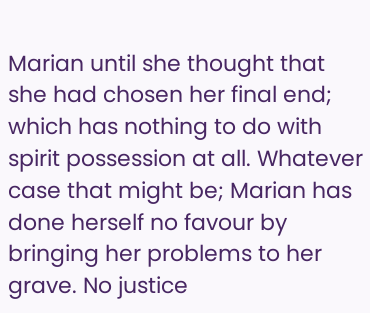Marian until she thought that she had chosen her final end; which has nothing to do with spirit possession at all. Whatever case that might be; Marian has done herself no favour by bringing her problems to her grave. No justice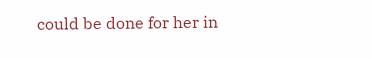could be done for her in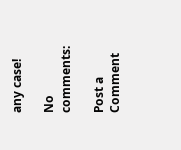any case!

No comments:

Post a Comment